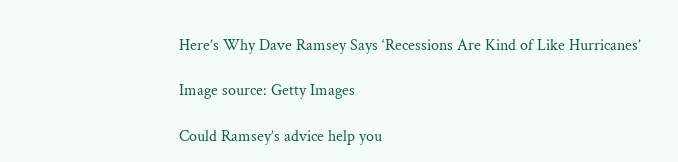Here’s Why Dave Ramsey Says ‘Recessions Are Kind of Like Hurricanes’

Image source: Getty Images

Could Ramsey’s advice help you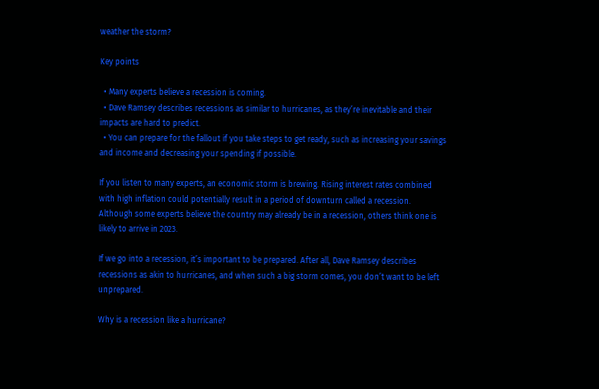weather the storm?

Key points

  • Many experts believe a recession is coming.
  • Dave Ramsey describes recessions as similar to hurricanes, as they’re inevitable and their impacts are hard to predict.
  • You can prepare for the fallout if you take steps to get ready, such as increasing your savings and income and decreasing your spending if possible.

If you listen to many experts, an economic storm is brewing. Rising interest rates combined with high inflation could potentially result in a period of downturn called a recession. Although some experts believe the country may already be in a recession, others think one is likely to arrive in 2023.

If we go into a recession, it’s important to be prepared. After all, Dave Ramsey describes recessions as akin to hurricanes, and when such a big storm comes, you don’t want to be left unprepared.

Why is a recession like a hurricane?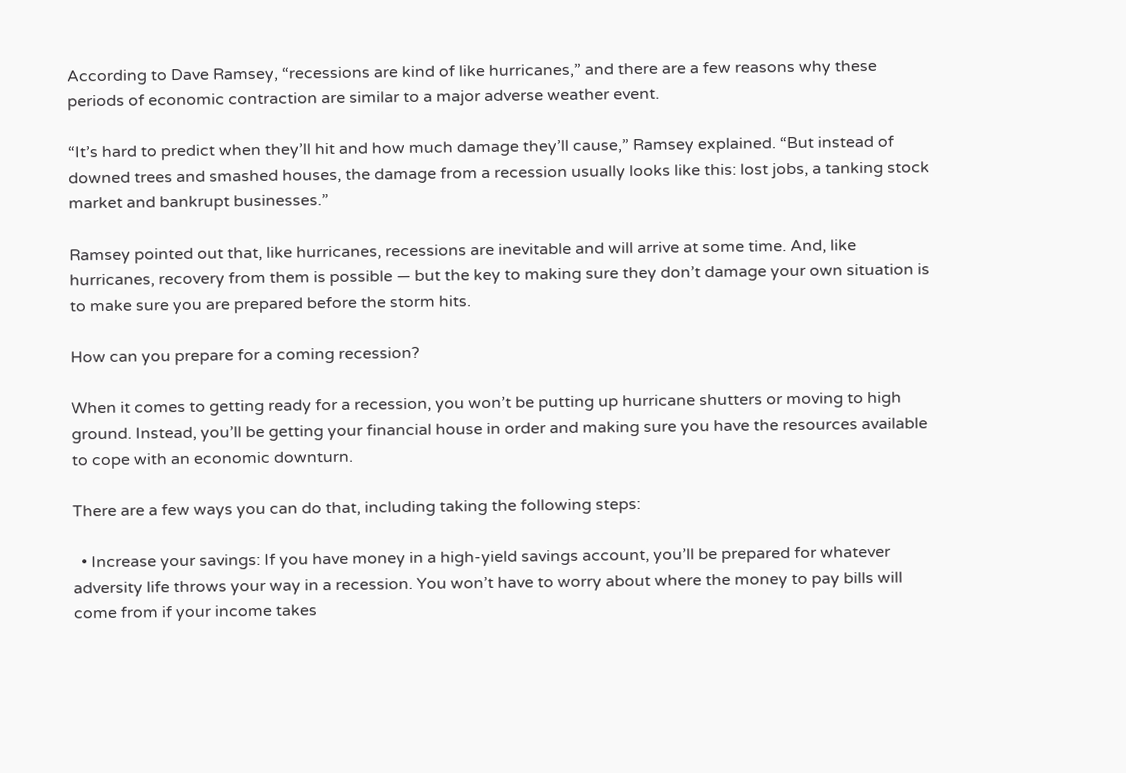According to Dave Ramsey, “recessions are kind of like hurricanes,” and there are a few reasons why these periods of economic contraction are similar to a major adverse weather event.

“It’s hard to predict when they’ll hit and how much damage they’ll cause,” Ramsey explained. “But instead of downed trees and smashed houses, the damage from a recession usually looks like this: lost jobs, a tanking stock market and bankrupt businesses.”

Ramsey pointed out that, like hurricanes, recessions are inevitable and will arrive at some time. And, like hurricanes, recovery from them is possible — but the key to making sure they don’t damage your own situation is to make sure you are prepared before the storm hits.

How can you prepare for a coming recession?

When it comes to getting ready for a recession, you won’t be putting up hurricane shutters or moving to high ground. Instead, you’ll be getting your financial house in order and making sure you have the resources available to cope with an economic downturn.

There are a few ways you can do that, including taking the following steps:

  • Increase your savings: If you have money in a high-yield savings account, you’ll be prepared for whatever adversity life throws your way in a recession. You won’t have to worry about where the money to pay bills will come from if your income takes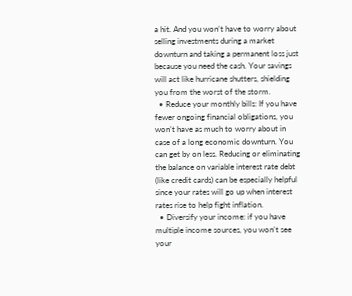a hit. And you won’t have to worry about selling investments during a market downturn and taking a permanent loss just because you need the cash. Your savings will act like hurricane shutters, shielding you from the worst of the storm.
  • Reduce your monthly bills: If you have fewer ongoing financial obligations, you won’t have as much to worry about in case of a long economic downturn. You can get by on less. Reducing or eliminating the balance on variable interest rate debt (like credit cards) can be especially helpful since your rates will go up when interest rates rise to help fight inflation.
  • Diversify your income: if you have multiple income sources, you won’t see your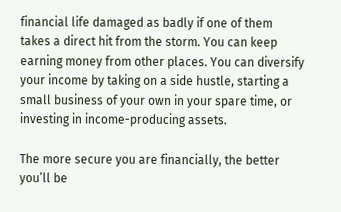financial life damaged as badly if one of them takes a direct hit from the storm. You can keep earning money from other places. You can diversify your income by taking on a side hustle, starting a small business of your own in your spare time, or investing in income-producing assets.

The more secure you are financially, the better you’ll be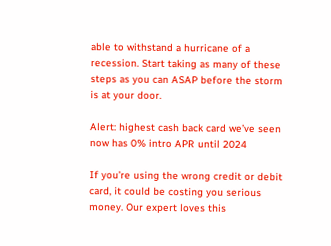able to withstand a hurricane of a recession. Start taking as many of these steps as you can ASAP before the storm is at your door.

Alert: highest cash back card we’ve seen now has 0% intro APR until 2024

If you’re using the wrong credit or debit card, it could be costing you serious money. Our expert loves this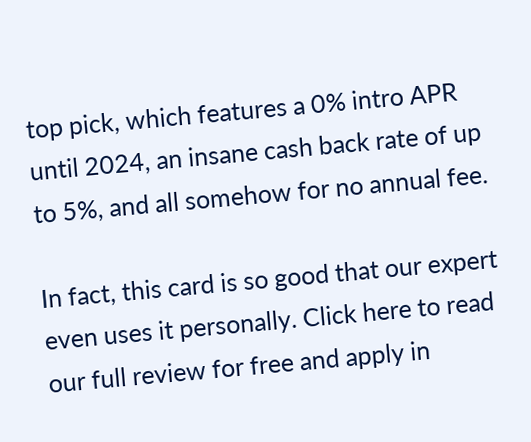top pick, which features a 0% intro APR until 2024, an insane cash back rate of up to 5%, and all somehow for no annual fee.

In fact, this card is so good that our expert even uses it personally. Click here to read our full review for free and apply in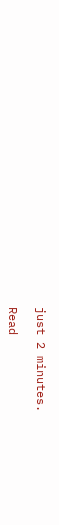just 2 minutes.

Read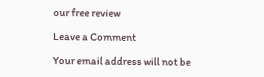our free review

Leave a Comment

Your email address will not be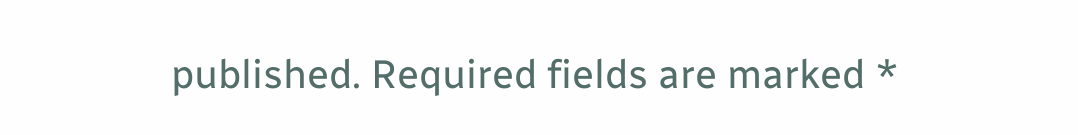published. Required fields are marked *